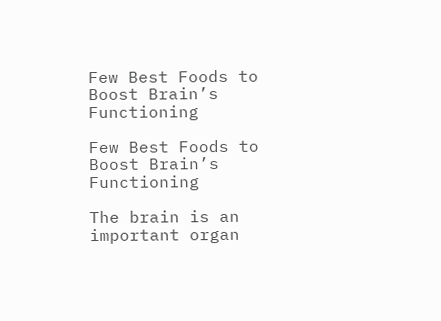Few Best Foods to Boost Brain’s Functioning

Few Best Foods to Boost Brain’s Functioning

The brain is an important organ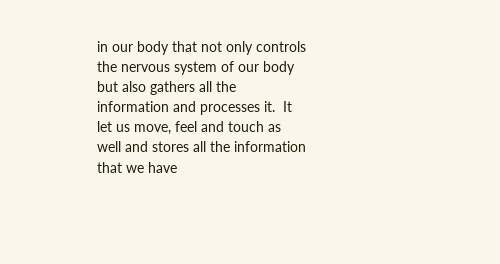in our body that not only controls the nervous system of our body but also gathers all the information and processes it.  It let us move, feel and touch as well and stores all the information that we have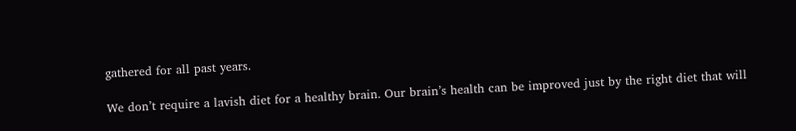gathered for all past years.

We don’t require a lavish diet for a healthy brain. Our brain’s health can be improved just by the right diet that will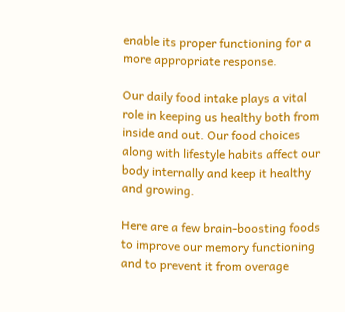enable its proper functioning for a more appropriate response.

Our daily food intake plays a vital role in keeping us healthy both from inside and out. Our food choices along with lifestyle habits affect our body internally and keep it healthy and growing.

Here are a few brain-boosting foods to improve our memory functioning and to prevent it from overage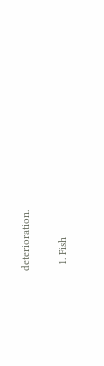deterioration.

  1. Fish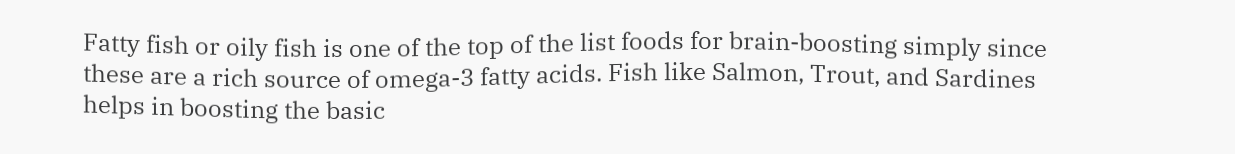Fatty fish or oily fish is one of the top of the list foods for brain-boosting simply since these are a rich source of omega-3 fatty acids. Fish like Salmon, Trout, and Sardines helps in boosting the basic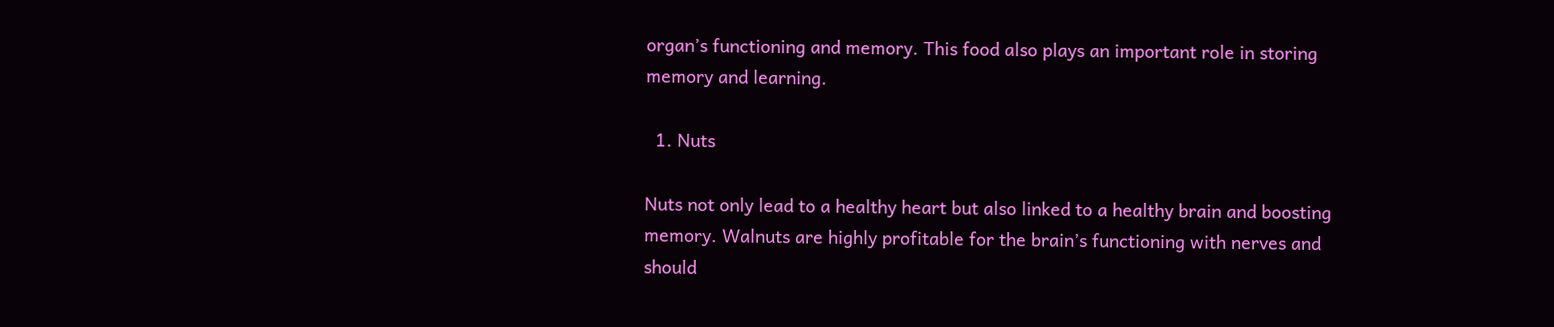organ’s functioning and memory. This food also plays an important role in storing memory and learning.

  1. Nuts

Nuts not only lead to a healthy heart but also linked to a healthy brain and boosting memory. Walnuts are highly profitable for the brain’s functioning with nerves and should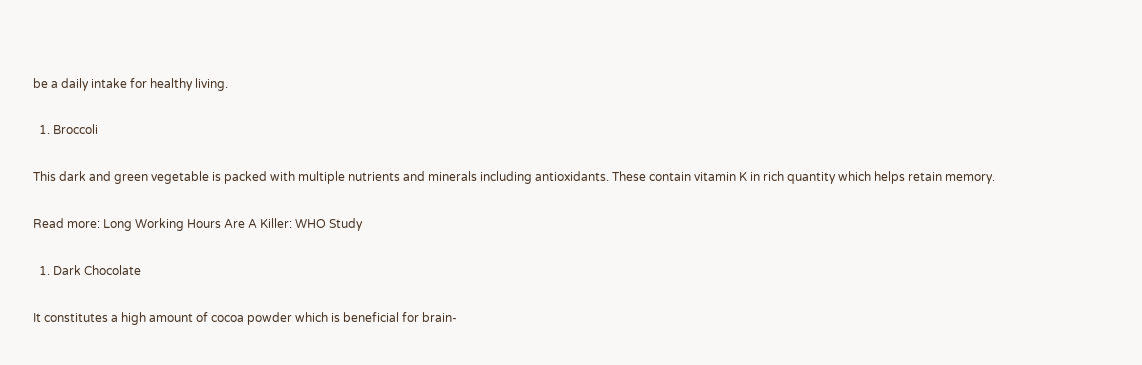be a daily intake for healthy living.

  1. Broccoli

This dark and green vegetable is packed with multiple nutrients and minerals including antioxidants. These contain vitamin K in rich quantity which helps retain memory.

Read more: Long Working Hours Are A Killer: WHO Study

  1. Dark Chocolate

It constitutes a high amount of cocoa powder which is beneficial for brain-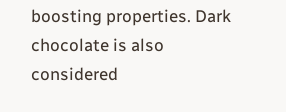boosting properties. Dark chocolate is also considered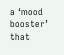a ‘mood booster’ that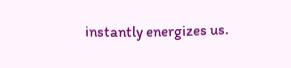instantly energizes us.